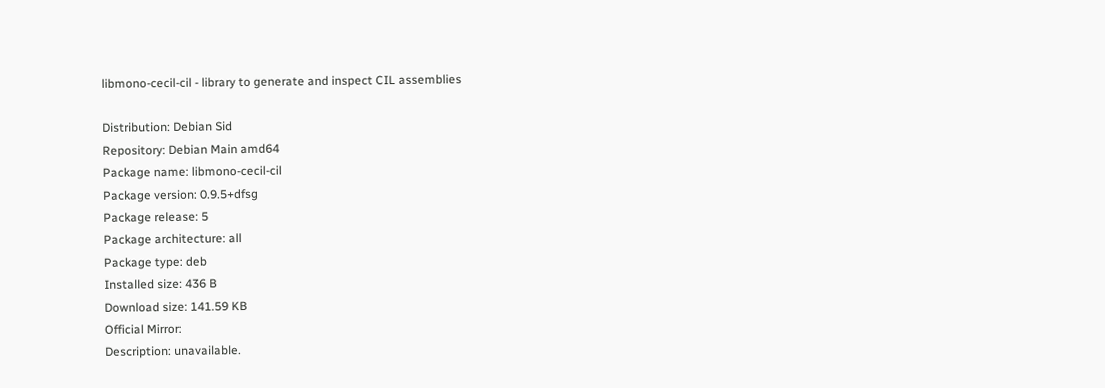libmono-cecil-cil - library to generate and inspect CIL assemblies

Distribution: Debian Sid
Repository: Debian Main amd64
Package name: libmono-cecil-cil
Package version: 0.9.5+dfsg
Package release: 5
Package architecture: all
Package type: deb
Installed size: 436 B
Download size: 141.59 KB
Official Mirror:
Description: unavailable.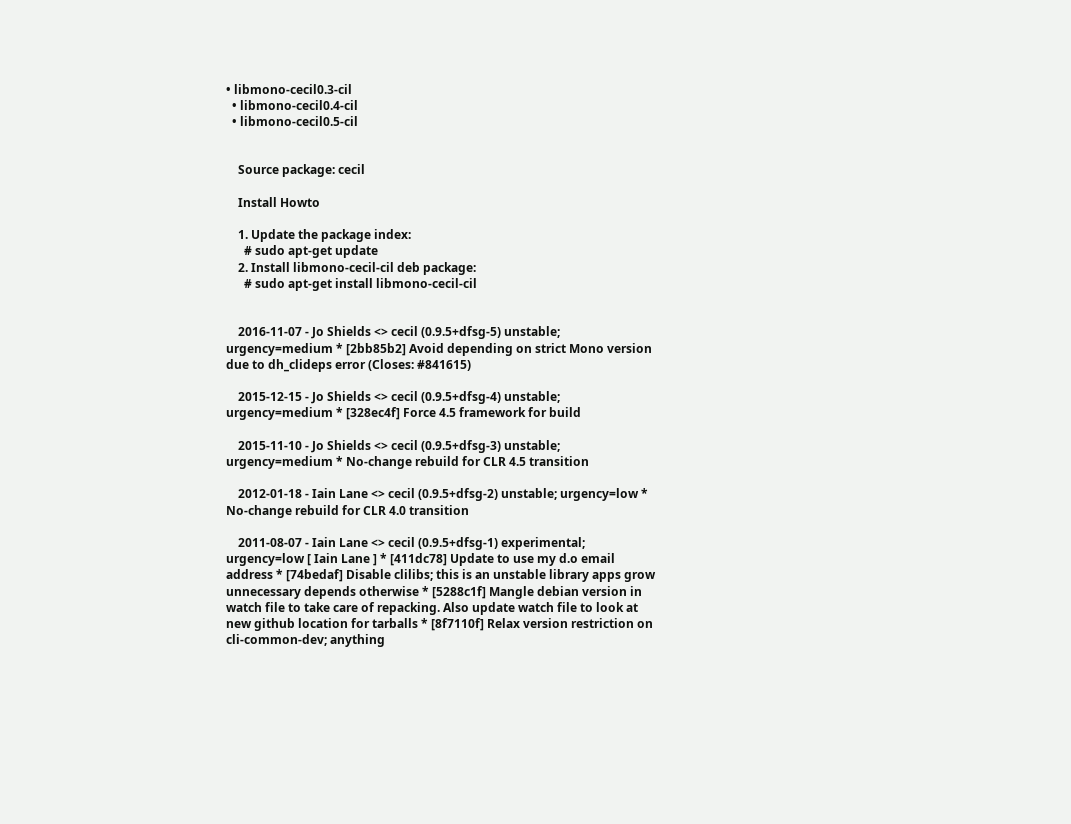• libmono-cecil0.3-cil
  • libmono-cecil0.4-cil
  • libmono-cecil0.5-cil


    Source package: cecil

    Install Howto

    1. Update the package index:
      # sudo apt-get update
    2. Install libmono-cecil-cil deb package:
      # sudo apt-get install libmono-cecil-cil


    2016-11-07 - Jo Shields <> cecil (0.9.5+dfsg-5) unstable; urgency=medium * [2bb85b2] Avoid depending on strict Mono version due to dh_clideps error (Closes: #841615)

    2015-12-15 - Jo Shields <> cecil (0.9.5+dfsg-4) unstable; urgency=medium * [328ec4f] Force 4.5 framework for build

    2015-11-10 - Jo Shields <> cecil (0.9.5+dfsg-3) unstable; urgency=medium * No-change rebuild for CLR 4.5 transition

    2012-01-18 - Iain Lane <> cecil (0.9.5+dfsg-2) unstable; urgency=low * No-change rebuild for CLR 4.0 transition

    2011-08-07 - Iain Lane <> cecil (0.9.5+dfsg-1) experimental; urgency=low [ Iain Lane ] * [411dc78] Update to use my d.o email address * [74bedaf] Disable clilibs; this is an unstable library apps grow unnecessary depends otherwise * [5288c1f] Mangle debian version in watch file to take care of repacking. Also update watch file to look at new github location for tarballs * [8f7110f] Relax version restriction on cli-common-dev; anything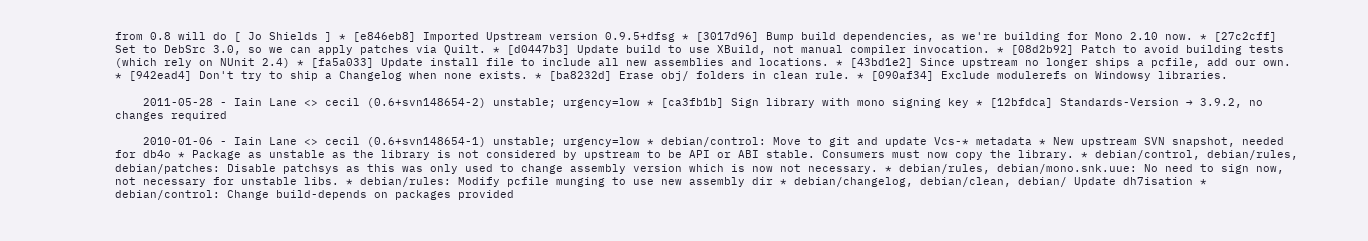from 0.8 will do [ Jo Shields ] * [e846eb8] Imported Upstream version 0.9.5+dfsg * [3017d96] Bump build dependencies, as we're building for Mono 2.10 now. * [27c2cff] Set to DebSrc 3.0, so we can apply patches via Quilt. * [d0447b3] Update build to use XBuild, not manual compiler invocation. * [08d2b92] Patch to avoid building tests (which rely on NUnit 2.4) * [fa5a033] Update install file to include all new assemblies and locations. * [43bd1e2] Since upstream no longer ships a pcfile, add our own. * [942ead4] Don't try to ship a Changelog when none exists. * [ba8232d] Erase obj/ folders in clean rule. * [090af34] Exclude modulerefs on Windowsy libraries.

    2011-05-28 - Iain Lane <> cecil (0.6+svn148654-2) unstable; urgency=low * [ca3fb1b] Sign library with mono signing key * [12bfdca] Standards-Version → 3.9.2, no changes required

    2010-01-06 - Iain Lane <> cecil (0.6+svn148654-1) unstable; urgency=low * debian/control: Move to git and update Vcs-* metadata * New upstream SVN snapshot, needed for db4o * Package as unstable as the library is not considered by upstream to be API or ABI stable. Consumers must now copy the library. * debian/control, debian/rules, debian/patches: Disable patchsys as this was only used to change assembly version which is now not necessary. * debian/rules, debian/mono.snk.uue: No need to sign now, not necessary for unstable libs. * debian/rules: Modify pcfile munging to use new assembly dir * debian/changelog, debian/clean, debian/ Update dh7isation * debian/control: Change build-depends on packages provided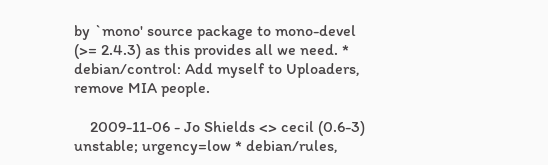by `mono' source package to mono-devel (>= 2.4.3) as this provides all we need. * debian/control: Add myself to Uploaders, remove MIA people.

    2009-11-06 - Jo Shields <> cecil (0.6-3) unstable; urgency=low * debian/rules,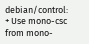debian/control: + Use mono-csc from mono-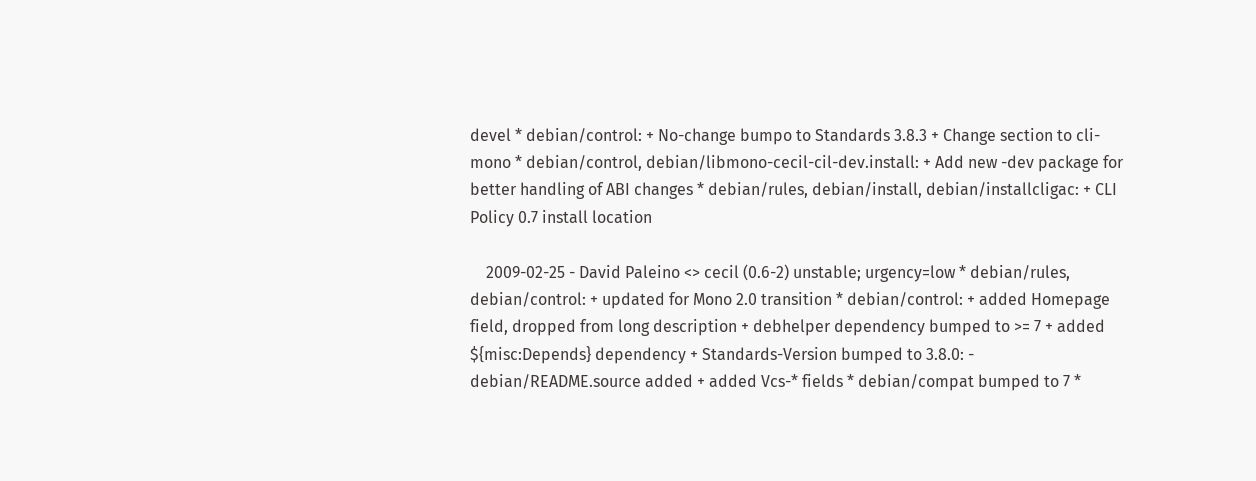devel * debian/control: + No-change bumpo to Standards 3.8.3 + Change section to cli-mono * debian/control, debian/libmono-cecil-cil-dev.install: + Add new -dev package for better handling of ABI changes * debian/rules, debian/install, debian/installcligac: + CLI Policy 0.7 install location

    2009-02-25 - David Paleino <> cecil (0.6-2) unstable; urgency=low * debian/rules, debian/control: + updated for Mono 2.0 transition * debian/control: + added Homepage field, dropped from long description + debhelper dependency bumped to >= 7 + added ${misc:Depends} dependency + Standards-Version bumped to 3.8.0: - debian/README.source added + added Vcs-* fields * debian/compat bumped to 7 *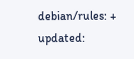debian/rules: + updated: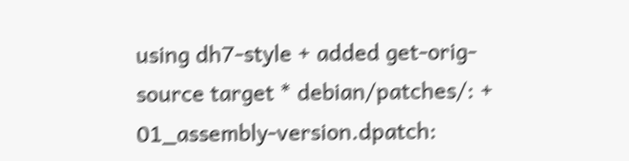using dh7-style + added get-orig-source target * debian/patches/: + 01_assembly-version.dpatch: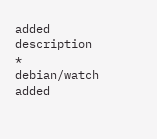added description * debian/watch added